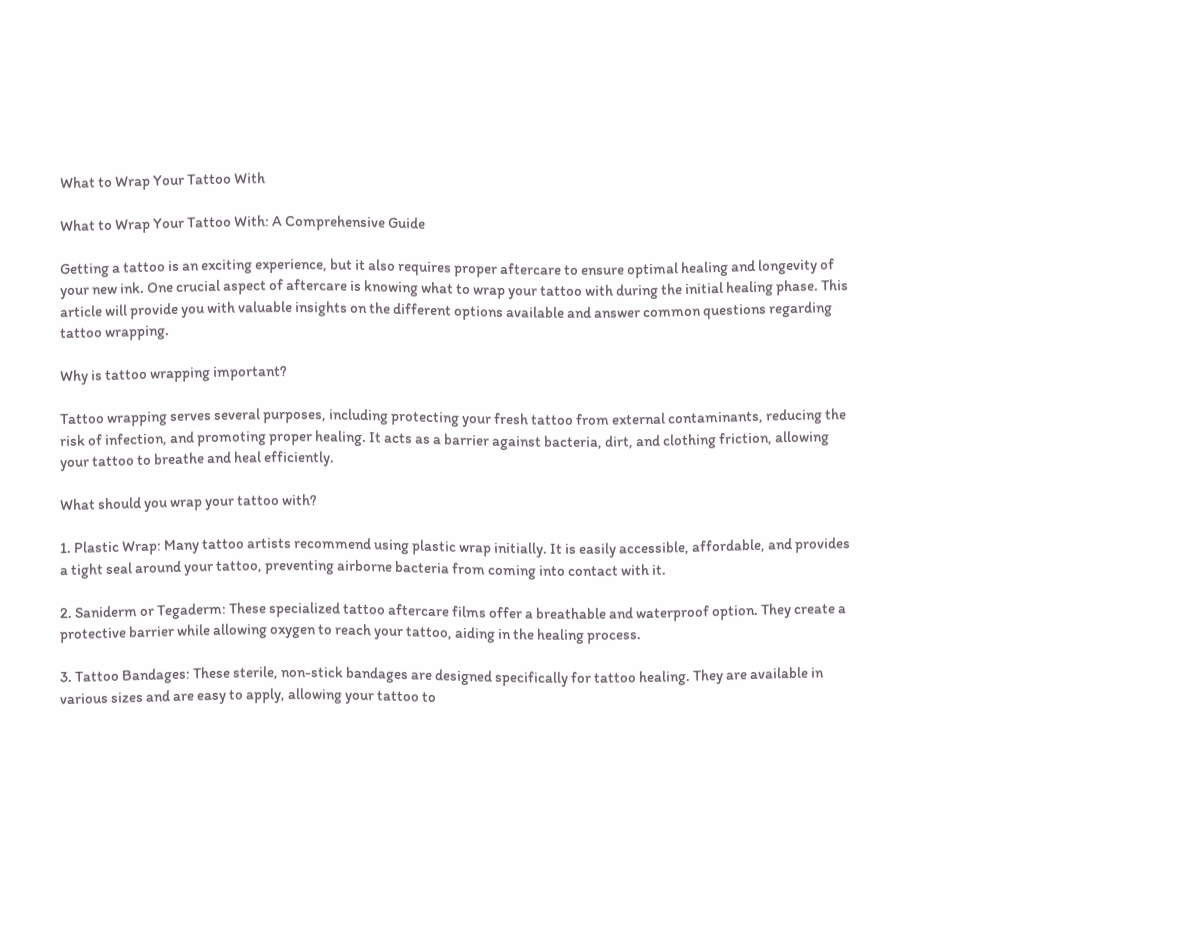What to Wrap Your Tattoo With

What to Wrap Your Tattoo With: A Comprehensive Guide

Getting a tattoo is an exciting experience, but it also requires proper aftercare to ensure optimal healing and longevity of your new ink. One crucial aspect of aftercare is knowing what to wrap your tattoo with during the initial healing phase. This article will provide you with valuable insights on the different options available and answer common questions regarding tattoo wrapping.

Why is tattoo wrapping important?

Tattoo wrapping serves several purposes, including protecting your fresh tattoo from external contaminants, reducing the risk of infection, and promoting proper healing. It acts as a barrier against bacteria, dirt, and clothing friction, allowing your tattoo to breathe and heal efficiently.

What should you wrap your tattoo with?

1. Plastic Wrap: Many tattoo artists recommend using plastic wrap initially. It is easily accessible, affordable, and provides a tight seal around your tattoo, preventing airborne bacteria from coming into contact with it.

2. Saniderm or Tegaderm: These specialized tattoo aftercare films offer a breathable and waterproof option. They create a protective barrier while allowing oxygen to reach your tattoo, aiding in the healing process.

3. Tattoo Bandages: These sterile, non-stick bandages are designed specifically for tattoo healing. They are available in various sizes and are easy to apply, allowing your tattoo to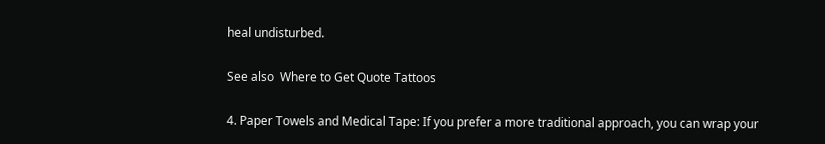heal undisturbed.

See also  Where to Get Quote Tattoos

4. Paper Towels and Medical Tape: If you prefer a more traditional approach, you can wrap your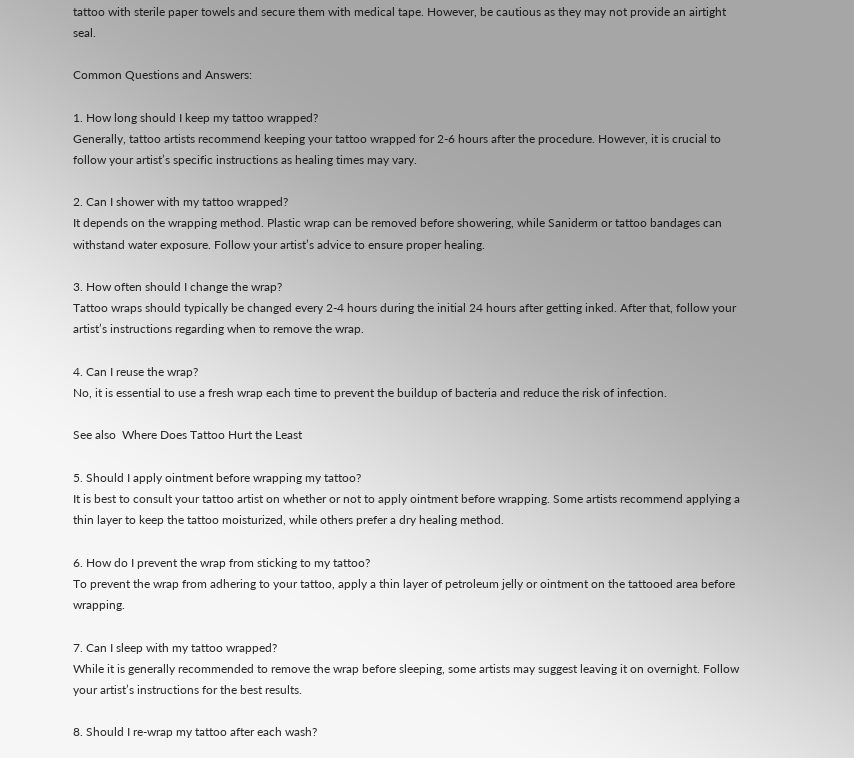tattoo with sterile paper towels and secure them with medical tape. However, be cautious as they may not provide an airtight seal.

Common Questions and Answers:

1. How long should I keep my tattoo wrapped?
Generally, tattoo artists recommend keeping your tattoo wrapped for 2-6 hours after the procedure. However, it is crucial to follow your artist’s specific instructions as healing times may vary.

2. Can I shower with my tattoo wrapped?
It depends on the wrapping method. Plastic wrap can be removed before showering, while Saniderm or tattoo bandages can withstand water exposure. Follow your artist’s advice to ensure proper healing.

3. How often should I change the wrap?
Tattoo wraps should typically be changed every 2-4 hours during the initial 24 hours after getting inked. After that, follow your artist’s instructions regarding when to remove the wrap.

4. Can I reuse the wrap?
No, it is essential to use a fresh wrap each time to prevent the buildup of bacteria and reduce the risk of infection.

See also  Where Does Tattoo Hurt the Least

5. Should I apply ointment before wrapping my tattoo?
It is best to consult your tattoo artist on whether or not to apply ointment before wrapping. Some artists recommend applying a thin layer to keep the tattoo moisturized, while others prefer a dry healing method.

6. How do I prevent the wrap from sticking to my tattoo?
To prevent the wrap from adhering to your tattoo, apply a thin layer of petroleum jelly or ointment on the tattooed area before wrapping.

7. Can I sleep with my tattoo wrapped?
While it is generally recommended to remove the wrap before sleeping, some artists may suggest leaving it on overnight. Follow your artist’s instructions for the best results.

8. Should I re-wrap my tattoo after each wash?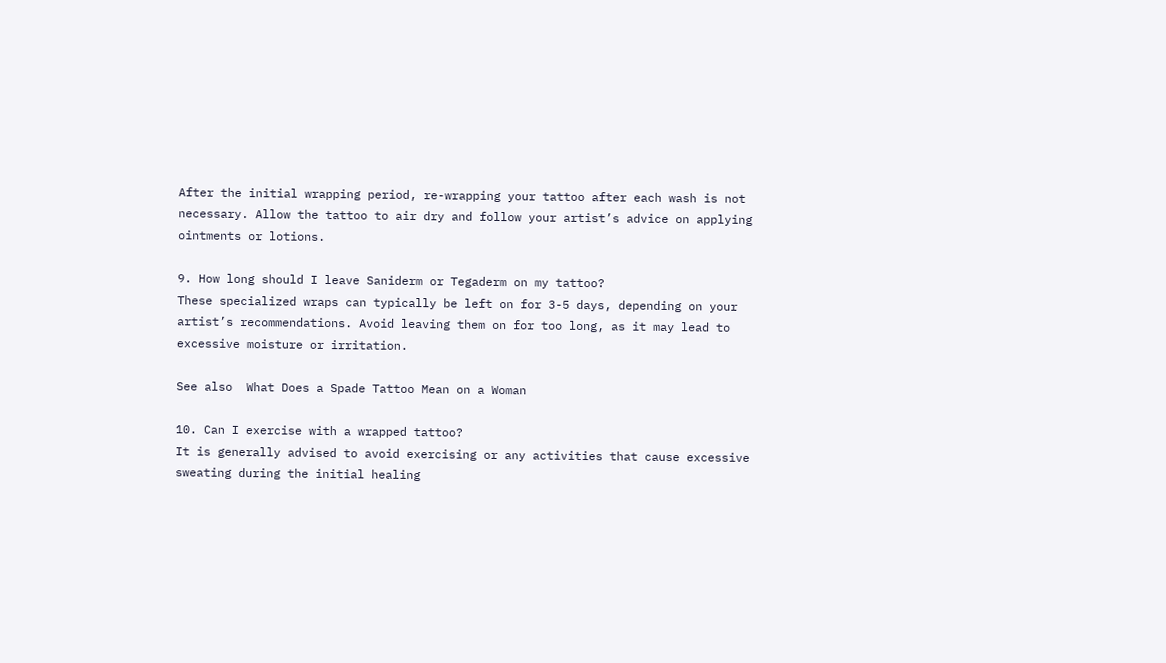After the initial wrapping period, re-wrapping your tattoo after each wash is not necessary. Allow the tattoo to air dry and follow your artist’s advice on applying ointments or lotions.

9. How long should I leave Saniderm or Tegaderm on my tattoo?
These specialized wraps can typically be left on for 3-5 days, depending on your artist’s recommendations. Avoid leaving them on for too long, as it may lead to excessive moisture or irritation.

See also  What Does a Spade Tattoo Mean on a Woman

10. Can I exercise with a wrapped tattoo?
It is generally advised to avoid exercising or any activities that cause excessive sweating during the initial healing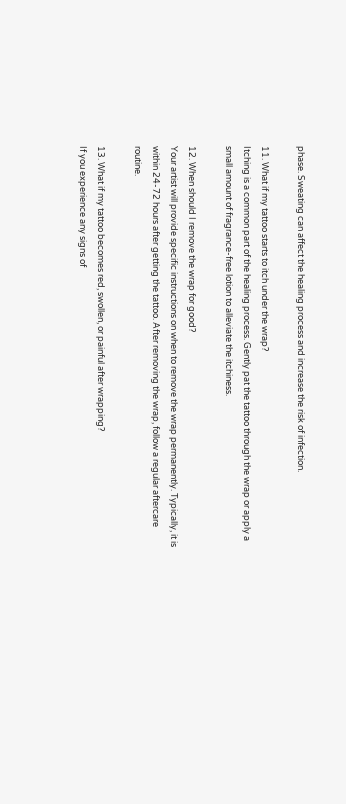phase. Sweating can affect the healing process and increase the risk of infection.

11. What if my tattoo starts to itch under the wrap?
Itching is a common part of the healing process. Gently pat the tattoo through the wrap or apply a small amount of fragrance-free lotion to alleviate the itchiness.

12. When should I remove the wrap for good?
Your artist will provide specific instructions on when to remove the wrap permanently. Typically, it is within 24-72 hours after getting the tattoo. After removing the wrap, follow a regular aftercare routine.

13. What if my tattoo becomes red, swollen, or painful after wrapping?
If you experience any signs of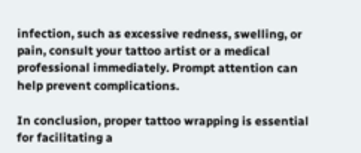infection, such as excessive redness, swelling, or pain, consult your tattoo artist or a medical professional immediately. Prompt attention can help prevent complications.

In conclusion, proper tattoo wrapping is essential for facilitating a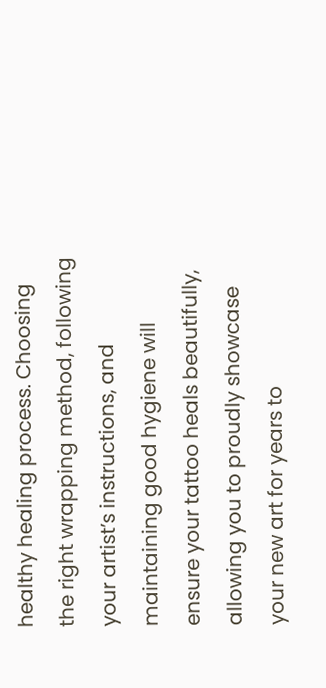healthy healing process. Choosing the right wrapping method, following your artist’s instructions, and maintaining good hygiene will ensure your tattoo heals beautifully, allowing you to proudly showcase your new art for years to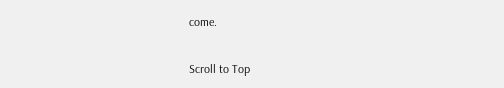come.

Scroll to Top